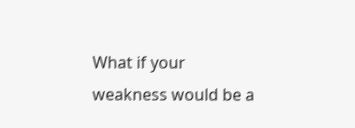What if your weakness would be a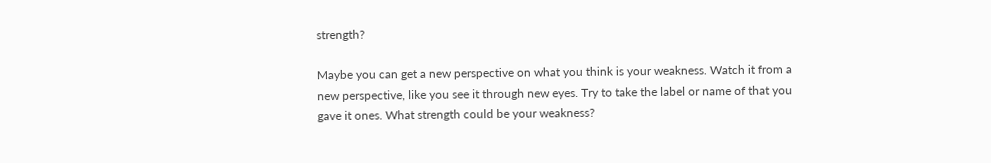strength?

Maybe you can get a new perspective on what you think is your weakness. Watch it from a new perspective, like you see it through new eyes. Try to take the label or name of that you gave it ones. What strength could be your weakness?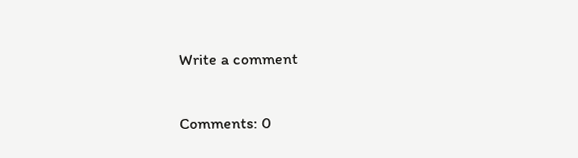Write a comment

Comments: 0